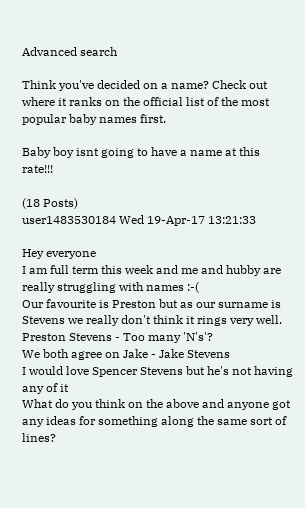Advanced search

Think you've decided on a name? Check out where it ranks on the official list of the most popular baby names first.

Baby boy isnt going to have a name at this rate!!!

(18 Posts)
user1483530184 Wed 19-Apr-17 13:21:33

Hey everyone
I am full term this week and me and hubby are really struggling with names :-(
Our favourite is Preston but as our surname is Stevens we really don't think it rings very well. Preston Stevens - Too many 'N's'?
We both agree on Jake - Jake Stevens
I would love Spencer Stevens but he's not having any of it
What do you think on the above and anyone got any ideas for something along the same sort of lines?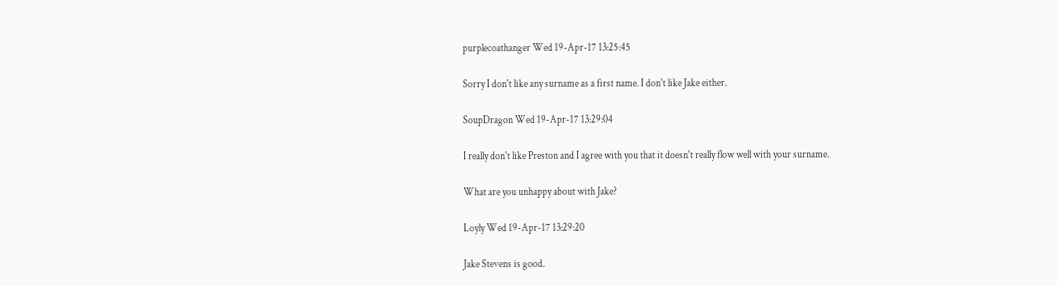purplecoathanger Wed 19-Apr-17 13:25:45

Sorry I don't like any surname as a first name. I don't like Jake either.

SoupDragon Wed 19-Apr-17 13:29:04

I really don't like Preston and I agree with you that it doesn't really flow well with your surname.

What are you unhappy about with Jake?

Loyly Wed 19-Apr-17 13:29:20

Jake Stevens is good.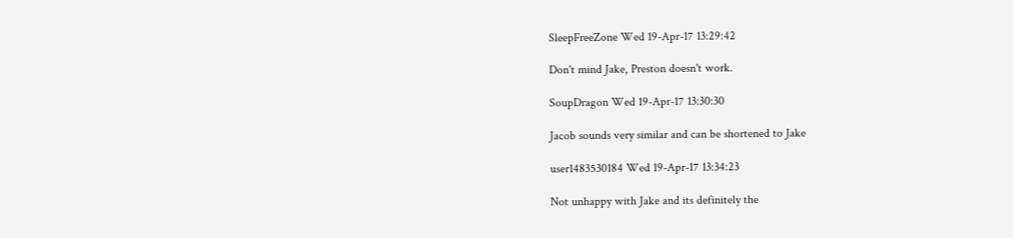SleepFreeZone Wed 19-Apr-17 13:29:42

Don't mind Jake, Preston doesn't work.

SoupDragon Wed 19-Apr-17 13:30:30

Jacob sounds very similar and can be shortened to Jake

user1483530184 Wed 19-Apr-17 13:34:23

Not unhappy with Jake and its definitely the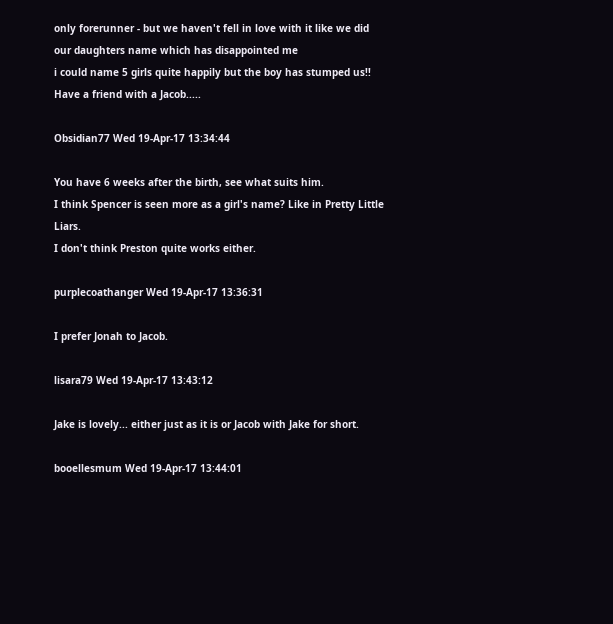only forerunner - but we haven't fell in love with it like we did our daughters name which has disappointed me
i could name 5 girls quite happily but the boy has stumped us!!
Have a friend with a Jacob.....

Obsidian77 Wed 19-Apr-17 13:34:44

You have 6 weeks after the birth, see what suits him.
I think Spencer is seen more as a girl's name? Like in Pretty Little Liars.
I don't think Preston quite works either.

purplecoathanger Wed 19-Apr-17 13:36:31

I prefer Jonah to Jacob.

lisara79 Wed 19-Apr-17 13:43:12

Jake is lovely... either just as it is or Jacob with Jake for short.

booellesmum Wed 19-Apr-17 13:44:01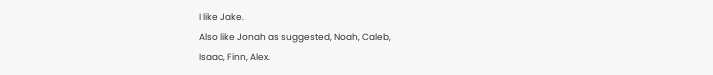I like Jake.
Also like Jonah as suggested, Noah, Caleb,
Isaac, Finn, Alex.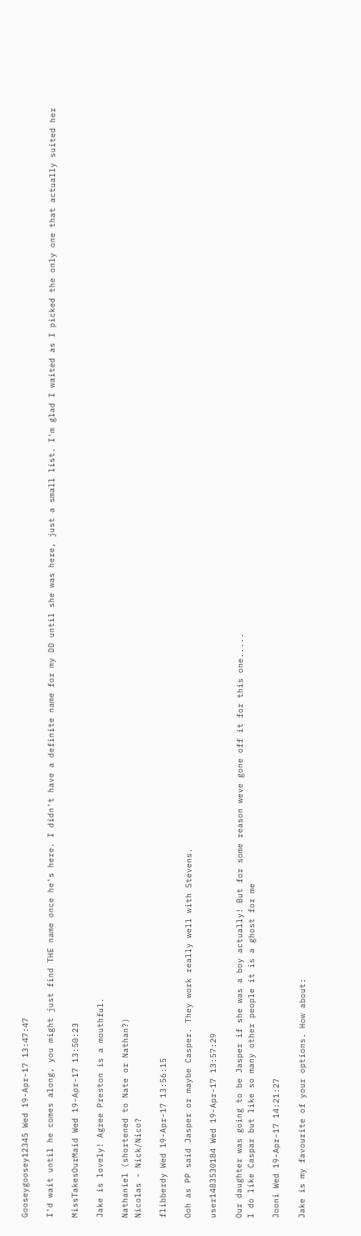Gooseygoosey12345 Wed 19-Apr-17 13:47:47

I'd wait until he comes along, you might just find THE name once he's here. I didn't have a definite name for my DD until she was here, just a small list. I'm glad I waited as I picked the only one that actually suited her

MissTakesOurMaid Wed 19-Apr-17 13:50:23

Jake is lovely! Agree Preston is a mouthful.

Nathaniel (shortened to Nate or Nathan?)
Nicolas - Nick/Nico?

flibberdy Wed 19-Apr-17 13:56:15

Ooh as PP said Jasper or maybe Casper. They work really well with Stevens.

user1483530184 Wed 19-Apr-17 13:57:29

Our daughter was going to be Jasper if she was a boy actually! But for some reason weve gone off it for this one.....
I do like Caspar but like so many other people it is a ghost for me

Jooni Wed 19-Apr-17 14:21:27

Jake is my favourite of your options. How about: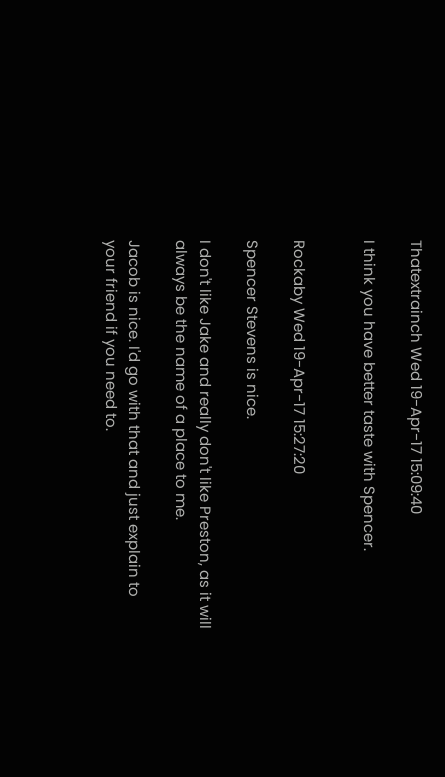Thatextrainch Wed 19-Apr-17 15:09:40

I think you have better taste with Spencer.


Rockaby Wed 19-Apr-17 15:27:20

Spencer Stevens is nice.

I don't like Jake and really don't like Preston, as it will always be the name of a place to me.

Jacob is nice. I'd go with that and just explain to your friend if you need to.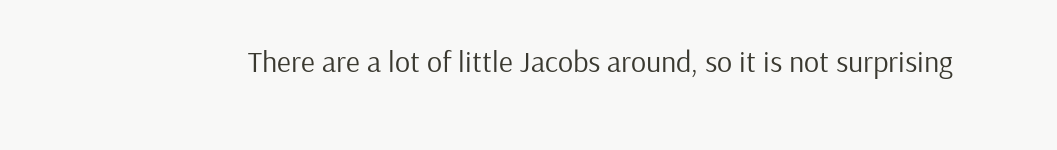There are a lot of little Jacobs around, so it is not surprising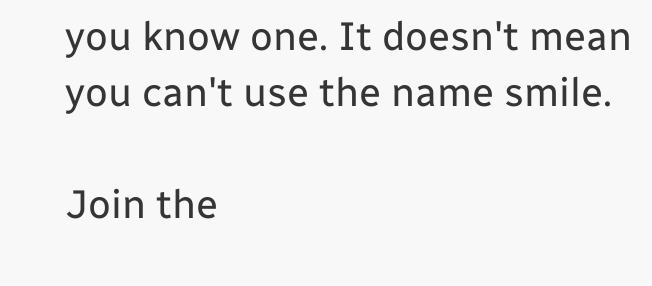you know one. It doesn't mean you can't use the name smile.

Join the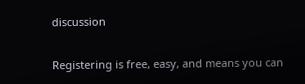discussion

Registering is free, easy, and means you can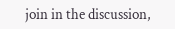join in the discussion,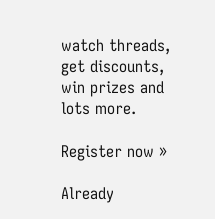watch threads, get discounts, win prizes and lots more.

Register now »

Already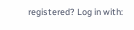registered? Log in with: